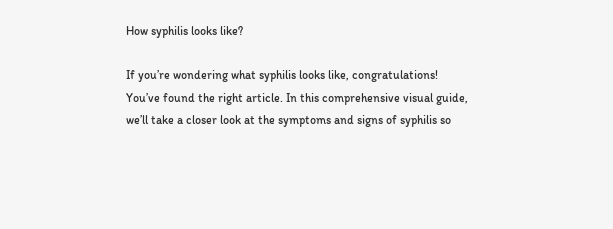How syphilis looks like?

If you’re wondering what syphilis looks like, congratulations! You’ve found the right article. In this comprehensive visual guide, we’ll take a closer look at the symptoms and signs of syphilis so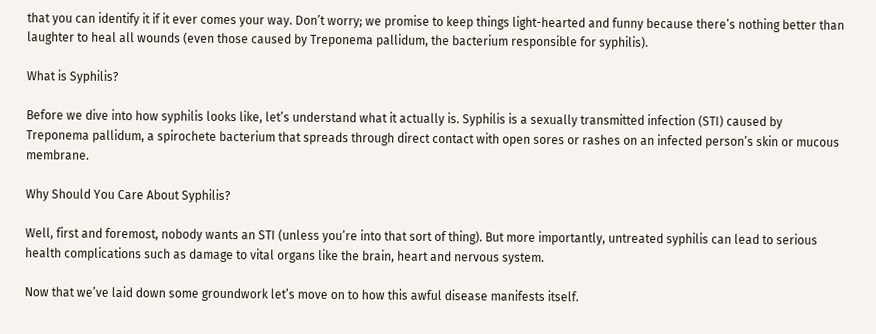that you can identify it if it ever comes your way. Don’t worry; we promise to keep things light-hearted and funny because there’s nothing better than laughter to heal all wounds (even those caused by Treponema pallidum, the bacterium responsible for syphilis).

What is Syphilis?

Before we dive into how syphilis looks like, let’s understand what it actually is. Syphilis is a sexually transmitted infection (STI) caused by Treponema pallidum, a spirochete bacterium that spreads through direct contact with open sores or rashes on an infected person’s skin or mucous membrane.

Why Should You Care About Syphilis?

Well, first and foremost, nobody wants an STI (unless you’re into that sort of thing). But more importantly, untreated syphilis can lead to serious health complications such as damage to vital organs like the brain, heart and nervous system.

Now that we’ve laid down some groundwork let’s move on to how this awful disease manifests itself.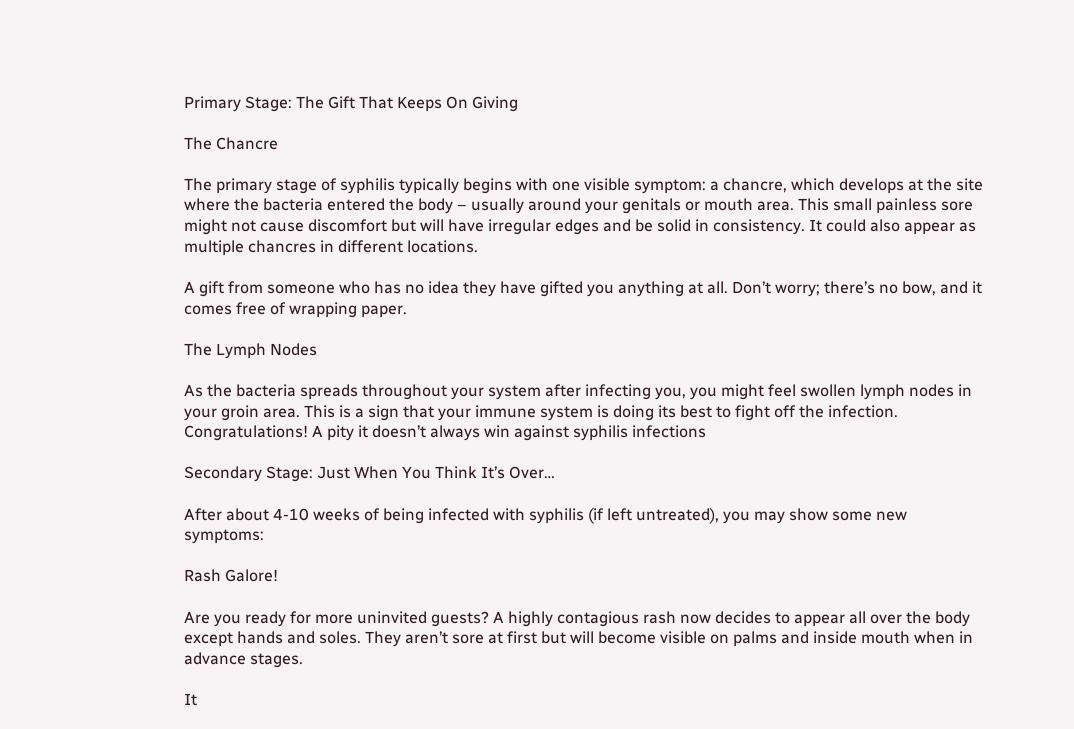Primary Stage: The Gift That Keeps On Giving

The Chancre

The primary stage of syphilis typically begins with one visible symptom: a chancre, which develops at the site where the bacteria entered the body – usually around your genitals or mouth area. This small painless sore might not cause discomfort but will have irregular edges and be solid in consistency. It could also appear as multiple chancres in different locations.

A gift from someone who has no idea they have gifted you anything at all. Don’t worry; there’s no bow, and it comes free of wrapping paper.

The Lymph Nodes

As the bacteria spreads throughout your system after infecting you, you might feel swollen lymph nodes in your groin area. This is a sign that your immune system is doing its best to fight off the infection. Congratulations! A pity it doesn’t always win against syphilis infections

Secondary Stage: Just When You Think It’s Over…

After about 4-10 weeks of being infected with syphilis (if left untreated), you may show some new symptoms:

Rash Galore!

Are you ready for more uninvited guests? A highly contagious rash now decides to appear all over the body except hands and soles. They aren’t sore at first but will become visible on palms and inside mouth when in advance stages.

It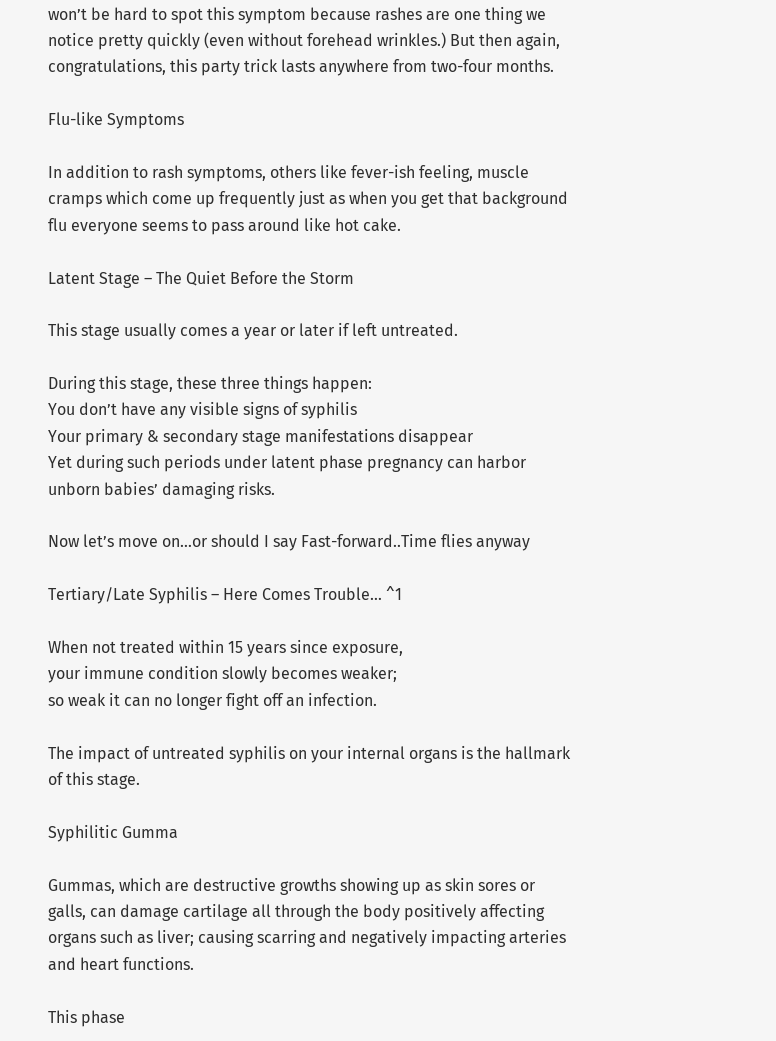won’t be hard to spot this symptom because rashes are one thing we notice pretty quickly (even without forehead wrinkles.) But then again, congratulations, this party trick lasts anywhere from two-four months.

Flu-like Symptoms

In addition to rash symptoms, others like fever-ish feeling, muscle cramps which come up frequently just as when you get that background flu everyone seems to pass around like hot cake.

Latent Stage – The Quiet Before the Storm

This stage usually comes a year or later if left untreated.

During this stage, these three things happen:
You don’t have any visible signs of syphilis
Your primary & secondary stage manifestations disappear
Yet during such periods under latent phase pregnancy can harbor unborn babies’ damaging risks.

Now let’s move on…or should I say Fast-forward..Time flies anyway

Tertiary/Late Syphilis – Here Comes Trouble… ^1

When not treated within 15 years since exposure,
your immune condition slowly becomes weaker;
so weak it can no longer fight off an infection.

The impact of untreated syphilis on your internal organs is the hallmark of this stage.

Syphilitic Gumma

Gummas, which are destructive growths showing up as skin sores or galls, can damage cartilage all through the body positively affecting organs such as liver; causing scarring and negatively impacting arteries and heart functions.

This phase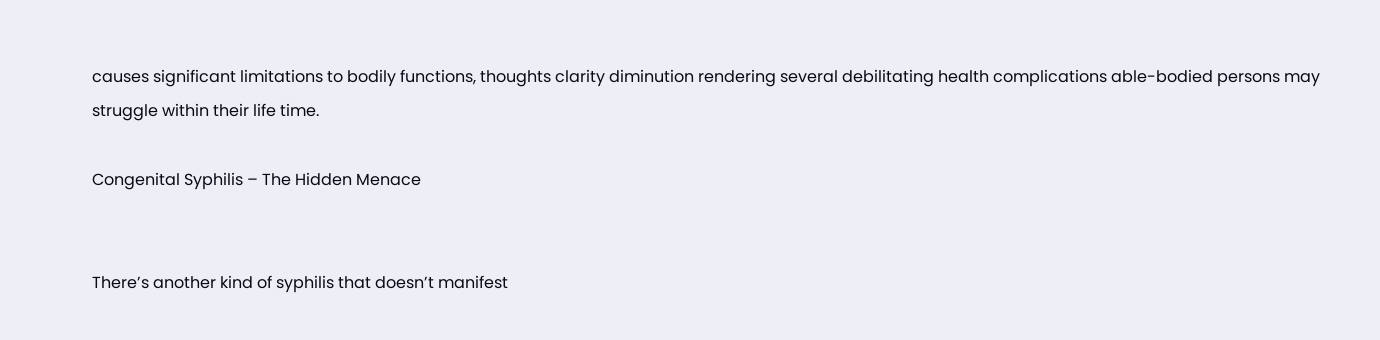causes significant limitations to bodily functions, thoughts clarity diminution rendering several debilitating health complications able-bodied persons may struggle within their life time.

Congenital Syphilis – The Hidden Menace


There’s another kind of syphilis that doesn’t manifest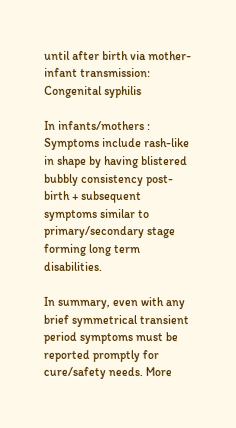until after birth via mother-infant transmission: Congenital syphilis

In infants/mothers : Symptoms include rash-like in shape by having blistered bubbly consistency post-birth + subsequent symptoms similar to primary/secondary stage forming long term disabilities.

In summary, even with any brief symmetrical transient period symptoms must be reported promptly for cure/safety needs. More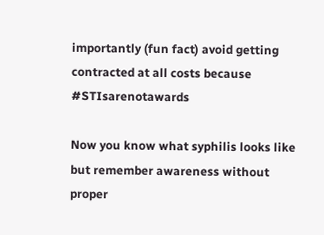importantly (fun fact) avoid getting contracted at all costs because #STIsarenotawards

Now you know what syphilis looks like but remember awareness without proper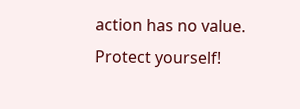action has no value. Protect yourself!